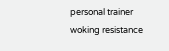personal trainer woking resistance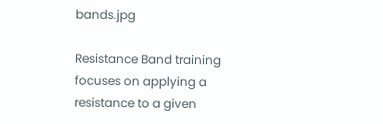bands.jpg

Resistance Band training focuses on applying a resistance to a given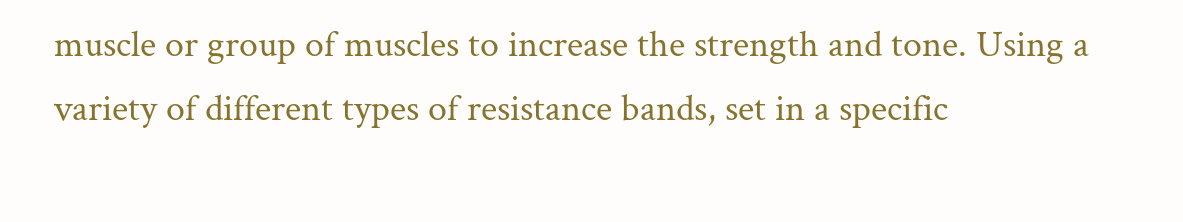muscle or group of muscles to increase the strength and tone. Using a variety of different types of resistance bands, set in a specific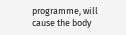programme, will cause the body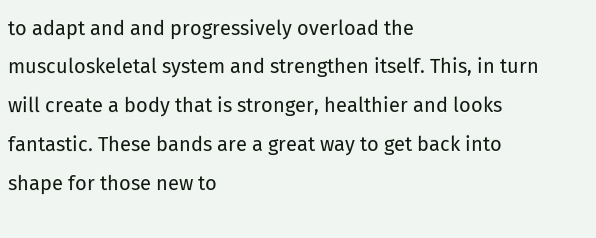to adapt and and progressively overload the musculoskeletal system and strengthen itself. This, in turn will create a body that is stronger, healthier and looks fantastic. These bands are a great way to get back into shape for those new to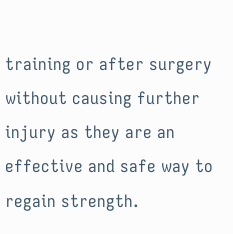training or after surgery without causing further injury as they are an effective and safe way to regain strength.